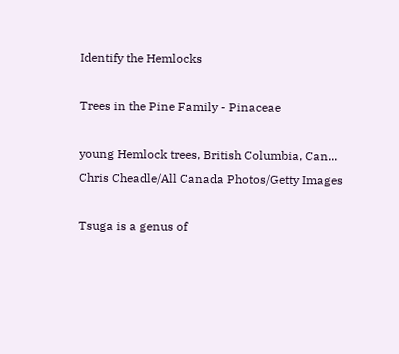Identify the Hemlocks

Trees in the Pine Family - Pinaceae

young Hemlock trees, British Columbia, Can...
Chris Cheadle/All Canada Photos/Getty Images

Tsuga is a genus of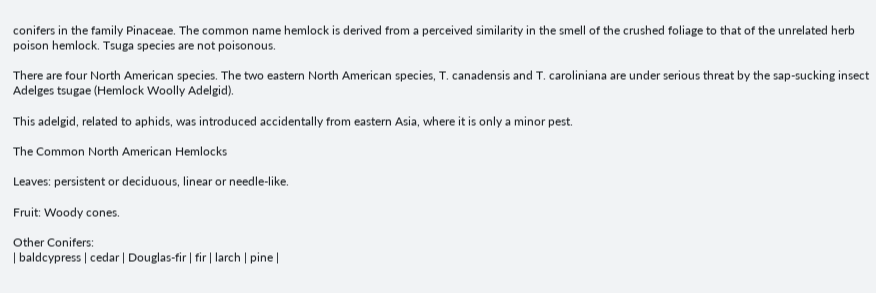conifers in the family Pinaceae. The common name hemlock is derived from a perceived similarity in the smell of the crushed foliage to that of the unrelated herb poison hemlock. Tsuga species are not poisonous.

There are four North American species. The two eastern North American species, T. canadensis and T. caroliniana are under serious threat by the sap-sucking insect Adelges tsugae (Hemlock Woolly Adelgid).

This adelgid, related to aphids, was introduced accidentally from eastern Asia, where it is only a minor pest.

The Common North American Hemlocks

Leaves: persistent or deciduous, linear or needle-like.

Fruit: Woody cones.

Other Conifers:
| baldcypress | cedar | Douglas-fir | fir | larch | pine |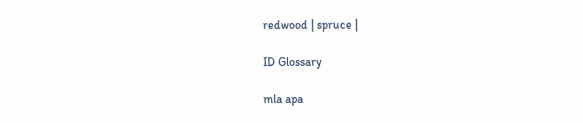redwood | spruce |

ID Glossary

mla apa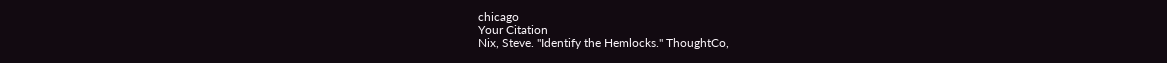chicago
Your Citation
Nix, Steve. "Identify the Hemlocks." ThoughtCo,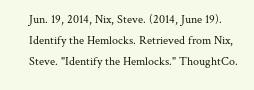Jun. 19, 2014, Nix, Steve. (2014, June 19). Identify the Hemlocks. Retrieved from Nix, Steve. "Identify the Hemlocks." ThoughtCo.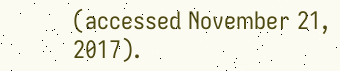(accessed November 21, 2017).